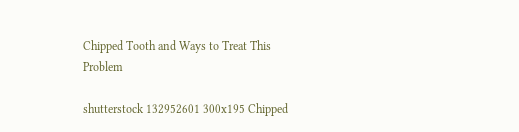Chipped Tooth and Ways to Treat This Problem

shutterstock 132952601 300x195 Chipped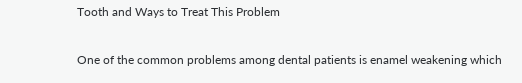Tooth and Ways to Treat This Problem

One of the common problems among dental patients is enamel weakening which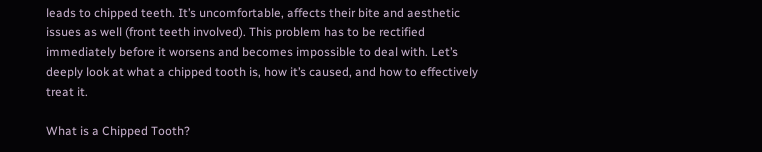leads to chipped teeth. It’s uncomfortable, affects their bite and aesthetic issues as well (front teeth involved). This problem has to be rectified immediately before it worsens and becomes impossible to deal with. Let’s deeply look at what a chipped tooth is, how it’s caused, and how to effectively treat it.

What is a Chipped Tooth?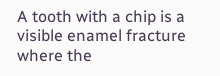A tooth with a chip is a visible enamel fracture where the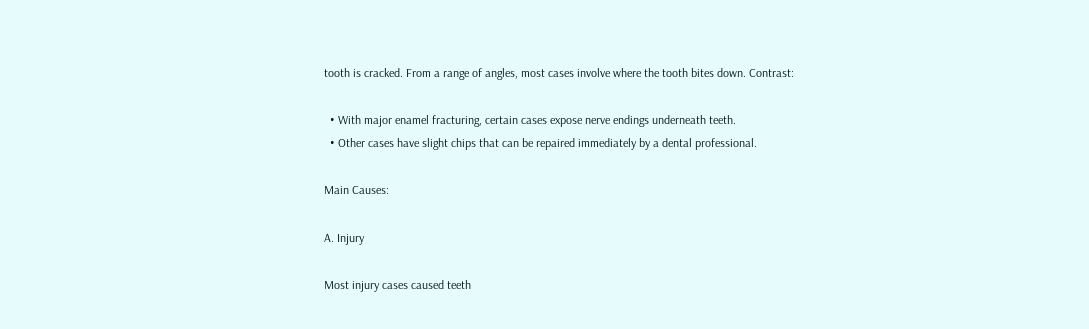tooth is cracked. From a range of angles, most cases involve where the tooth bites down. Contrast:

  • With major enamel fracturing, certain cases expose nerve endings underneath teeth.
  • Other cases have slight chips that can be repaired immediately by a dental professional.

Main Causes:

A. Injury

Most injury cases caused teeth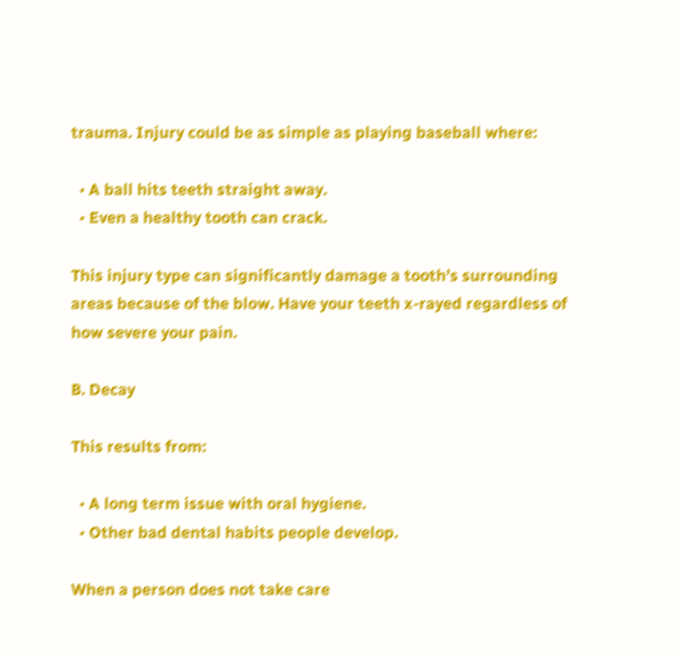trauma. Injury could be as simple as playing baseball where:

  • A ball hits teeth straight away.
  • Even a healthy tooth can crack.

This injury type can significantly damage a tooth’s surrounding areas because of the blow. Have your teeth x-rayed regardless of how severe your pain.

B. Decay

This results from:

  • A long term issue with oral hygiene.
  • Other bad dental habits people develop.

When a person does not take care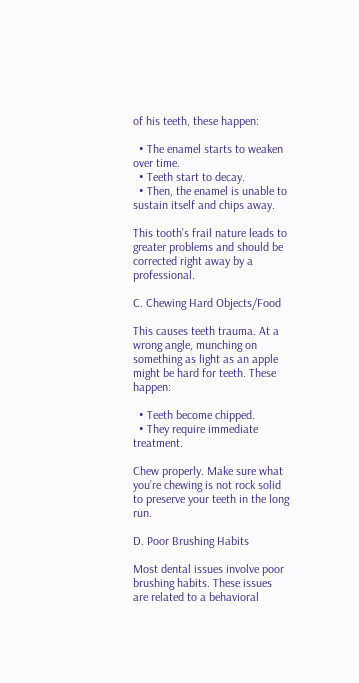of his teeth, these happen:

  • The enamel starts to weaken over time.
  • Teeth start to decay.
  • Then, the enamel is unable to sustain itself and chips away.

This tooth’s frail nature leads to greater problems and should be corrected right away by a professional.

C. Chewing Hard Objects/Food

This causes teeth trauma. At a wrong angle, munching on something as light as an apple might be hard for teeth. These happen:

  • Teeth become chipped.
  • They require immediate treatment.

Chew properly. Make sure what you’re chewing is not rock solid to preserve your teeth in the long run.

D. Poor Brushing Habits

Most dental issues involve poor brushing habits. These issues are related to a behavioral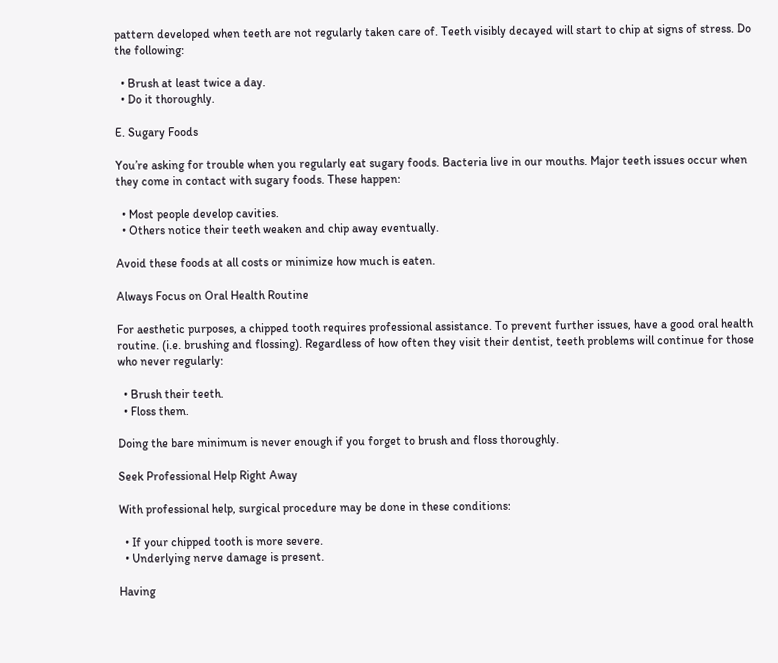pattern developed when teeth are not regularly taken care of. Teeth visibly decayed will start to chip at signs of stress. Do the following:

  • Brush at least twice a day.
  • Do it thoroughly.

E. Sugary Foods

You’re asking for trouble when you regularly eat sugary foods. Bacteria live in our mouths. Major teeth issues occur when they come in contact with sugary foods. These happen:

  • Most people develop cavities.
  • Others notice their teeth weaken and chip away eventually.

Avoid these foods at all costs or minimize how much is eaten.

Always Focus on Oral Health Routine

For aesthetic purposes, a chipped tooth requires professional assistance. To prevent further issues, have a good oral health routine. (i.e. brushing and flossing). Regardless of how often they visit their dentist, teeth problems will continue for those who never regularly:

  • Brush their teeth.
  • Floss them.

Doing the bare minimum is never enough if you forget to brush and floss thoroughly.

Seek Professional Help Right Away

With professional help, surgical procedure may be done in these conditions:

  • If your chipped tooth is more severe.
  • Underlying nerve damage is present.

Having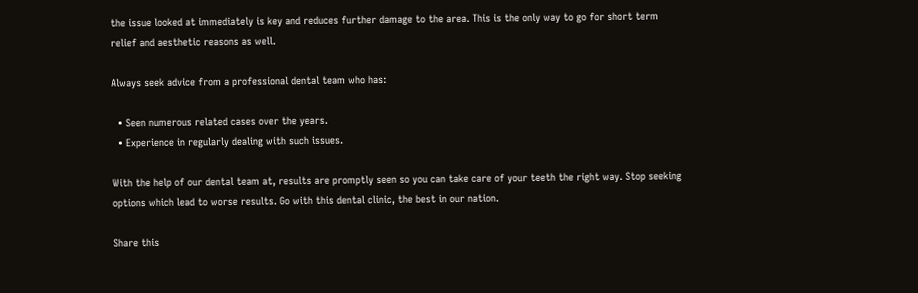the issue looked at immediately is key and reduces further damage to the area. This is the only way to go for short term relief and aesthetic reasons as well.

Always seek advice from a professional dental team who has:

  • Seen numerous related cases over the years.
  • Experience in regularly dealing with such issues.

With the help of our dental team at, results are promptly seen so you can take care of your teeth the right way. Stop seeking options which lead to worse results. Go with this dental clinic, the best in our nation.

Share this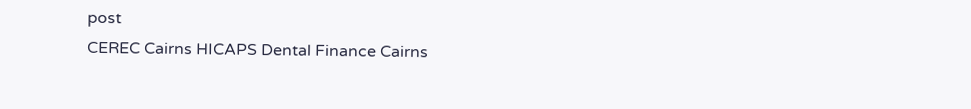post
CEREC Cairns HICAPS Dental Finance Cairns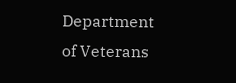Department of Veterans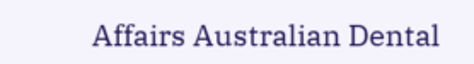Affairs Australian Dental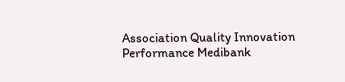Association Quality Innovation Performance Medibank